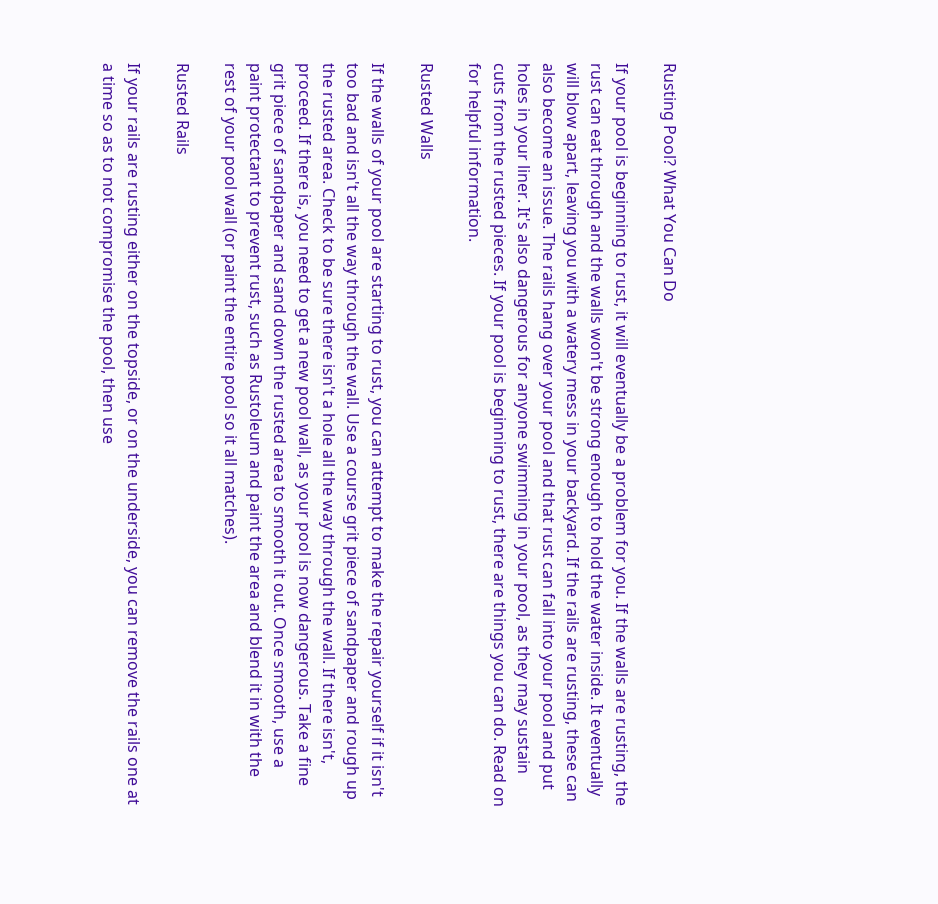Rusting Pool? What You Can Do

If your pool is beginning to rust, it will eventually be a problem for you. If the walls are rusting, the rust can eat through and the walls won't be strong enough to hold the water inside. It eventually will blow apart, leaving you with a watery mess in your backyard. If the rails are rusting, these can also become an issue. The rails hang over your pool and that rust can fall into your pool and put holes in your liner. It's also dangerous for anyone swimming in your pool, as they may sustain cuts from the rusted pieces. If your pool is beginning to rust, there are things you can do. Read on for helpful information.

Rusted Walls

If the walls of your pool are starting to rust, you can attempt to make the repair yourself if it isn't too bad and isn't all the way through the wall. Use a course grit piece of sandpaper and rough up the rusted area. Check to be sure there isn't a hole all the way through the wall. If there isn't, proceed. If there is, you need to get a new pool wall, as your pool is now dangerous. Take a fine grit piece of sandpaper and sand down the rusted area to smooth it out. Once smooth, use a paint protectant to prevent rust, such as Rustoleum and paint the area and blend it in with the rest of your pool wall (or paint the entire pool so it all matches).

Rusted Rails

If your rails are rusting either on the topside, or on the underside, you can remove the rails one at a time so as to not compromise the pool, then use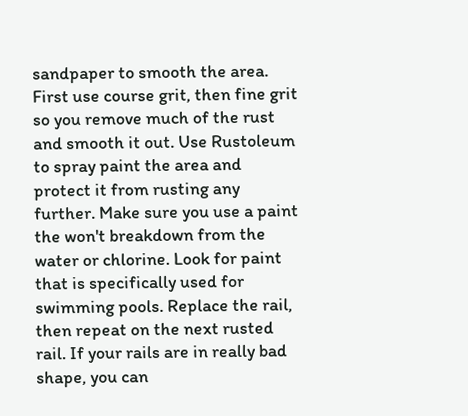sandpaper to smooth the area. First use course grit, then fine grit so you remove much of the rust and smooth it out. Use Rustoleum to spray paint the area and protect it from rusting any further. Make sure you use a paint the won't breakdown from the water or chlorine. Look for paint that is specifically used for swimming pools. Replace the rail, then repeat on the next rusted rail. If your rails are in really bad shape, you can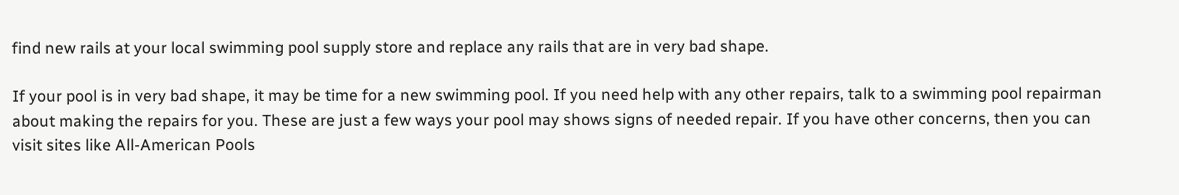find new rails at your local swimming pool supply store and replace any rails that are in very bad shape.

If your pool is in very bad shape, it may be time for a new swimming pool. If you need help with any other repairs, talk to a swimming pool repairman about making the repairs for you. These are just a few ways your pool may shows signs of needed repair. If you have other concerns, then you can visit sites like All-American Pools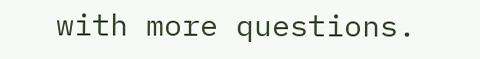with more questions.